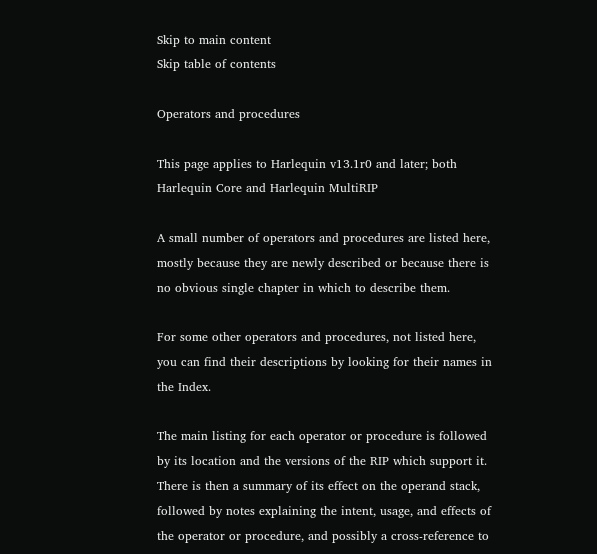Skip to main content
Skip table of contents

Operators and procedures

This page applies to Harlequin v13.1r0 and later; both Harlequin Core and Harlequin MultiRIP

A small number of operators and procedures are listed here, mostly because they are newly described or because there is no obvious single chapter in which to describe them.

For some other operators and procedures, not listed here, you can find their descriptions by looking for their names in the Index.

The main listing for each operator or procedure is followed by its location and the versions of the RIP which support it. There is then a summary of its effect on the operand stack, followed by notes explaining the intent, usage, and effects of the operator or procedure, and possibly a cross-reference to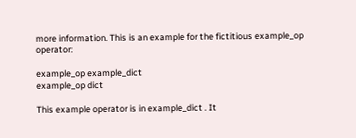more information. This is an example for the fictitious example_op operator:

example_op example_dict
example_op dict

This example operator is in example_dict . It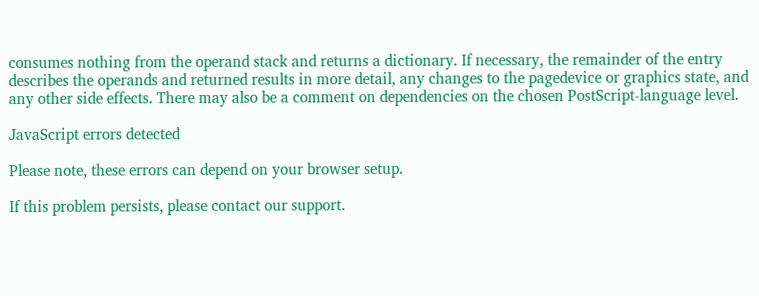consumes nothing from the operand stack and returns a dictionary. If necessary, the remainder of the entry describes the operands and returned results in more detail, any changes to the pagedevice or graphics state, and any other side effects. There may also be a comment on dependencies on the chosen PostScript-language level.

JavaScript errors detected

Please note, these errors can depend on your browser setup.

If this problem persists, please contact our support.